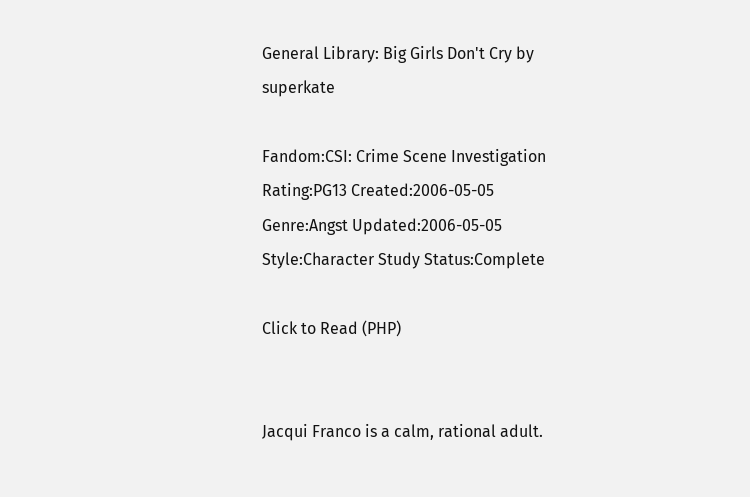General Library: Big Girls Don't Cry by superkate

Fandom:CSI: Crime Scene Investigation
Rating:PG13 Created:2006-05-05
Genre:Angst Updated:2006-05-05
Style:Character Study Status:Complete

Click to Read (PHP)


Jacqui Franco is a calm, rational adult.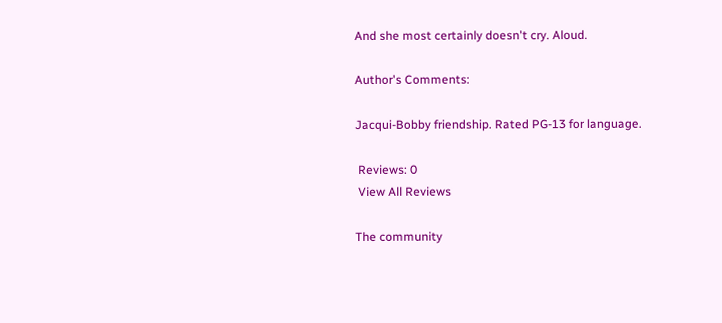And she most certainly doesn't cry. Aloud.

Author's Comments:

Jacqui-Bobby friendship. Rated PG-13 for language.

 Reviews: 0
 View All Reviews

The community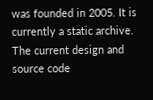was founded in 2005. It is currently a static archive.
The current design and source code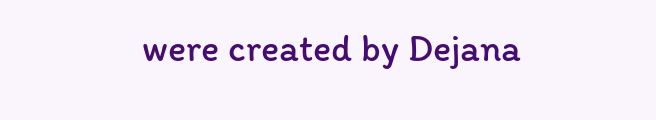were created by Dejana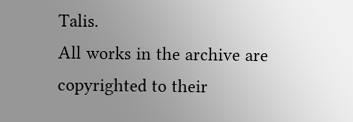Talis.
All works in the archive are copyrighted to their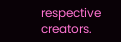respective creators.